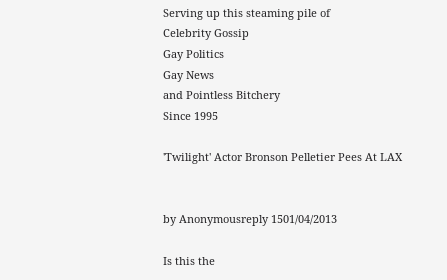Serving up this steaming pile of
Celebrity Gossip
Gay Politics
Gay News
and Pointless Bitchery
Since 1995

'Twilight' Actor Bronson Pelletier Pees At LAX


by Anonymousreply 1501/04/2013

Is this the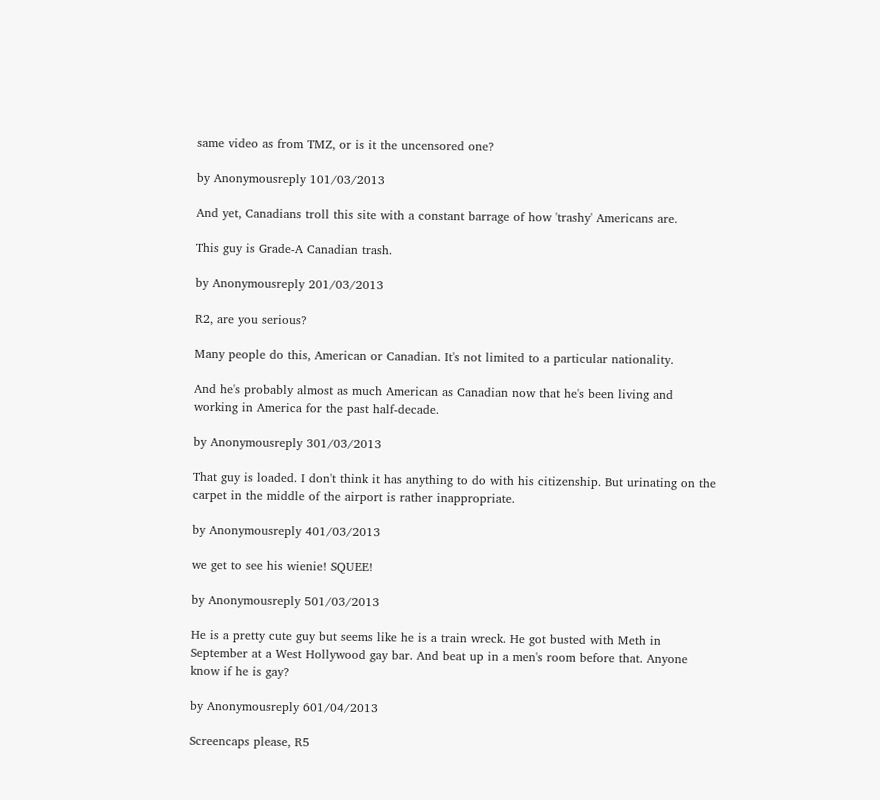same video as from TMZ, or is it the uncensored one?

by Anonymousreply 101/03/2013

And yet, Canadians troll this site with a constant barrage of how 'trashy' Americans are.

This guy is Grade-A Canadian trash.

by Anonymousreply 201/03/2013

R2, are you serious?

Many people do this, American or Canadian. It's not limited to a particular nationality.

And he's probably almost as much American as Canadian now that he's been living and working in America for the past half-decade.

by Anonymousreply 301/03/2013

That guy is loaded. I don't think it has anything to do with his citizenship. But urinating on the carpet in the middle of the airport is rather inappropriate.

by Anonymousreply 401/03/2013

we get to see his wienie! SQUEE!

by Anonymousreply 501/03/2013

He is a pretty cute guy but seems like he is a train wreck. He got busted with Meth in September at a West Hollywood gay bar. And beat up in a men's room before that. Anyone know if he is gay?

by Anonymousreply 601/04/2013

Screencaps please, R5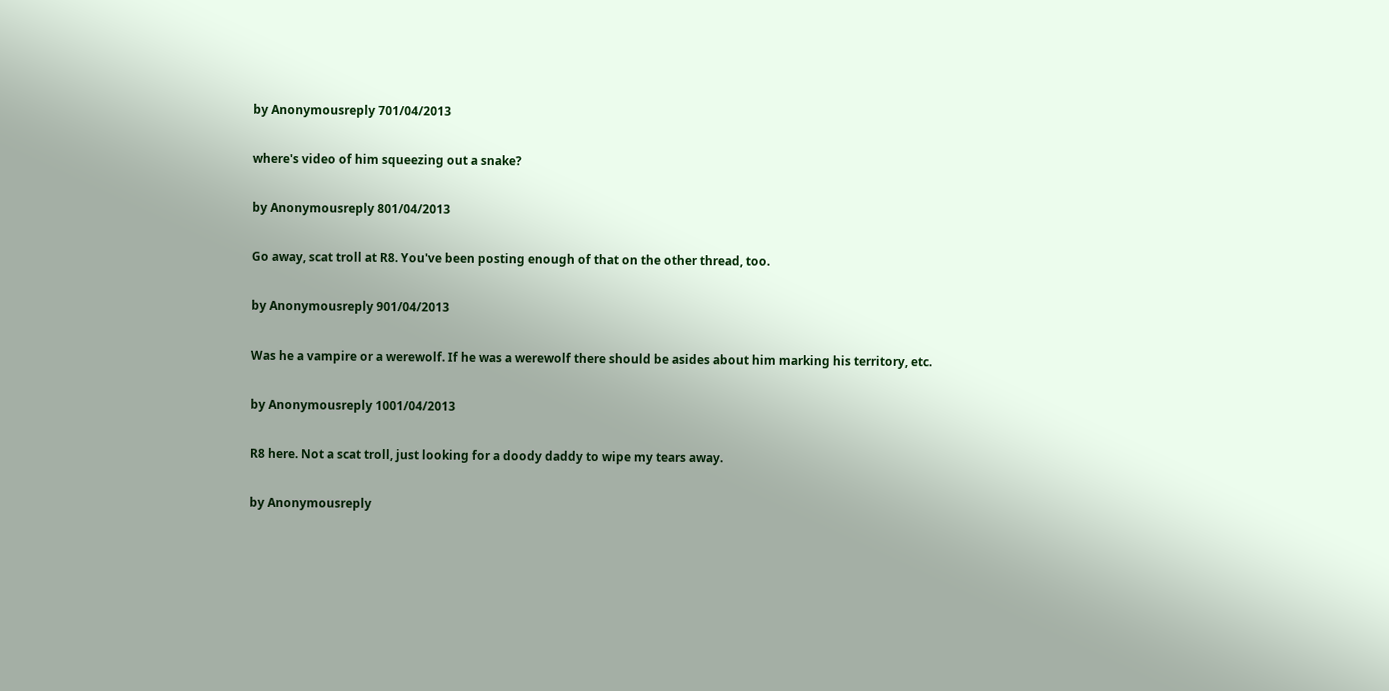by Anonymousreply 701/04/2013

where's video of him squeezing out a snake?

by Anonymousreply 801/04/2013

Go away, scat troll at R8. You've been posting enough of that on the other thread, too.

by Anonymousreply 901/04/2013

Was he a vampire or a werewolf. If he was a werewolf there should be asides about him marking his territory, etc.

by Anonymousreply 1001/04/2013

R8 here. Not a scat troll, just looking for a doody daddy to wipe my tears away.

by Anonymousreply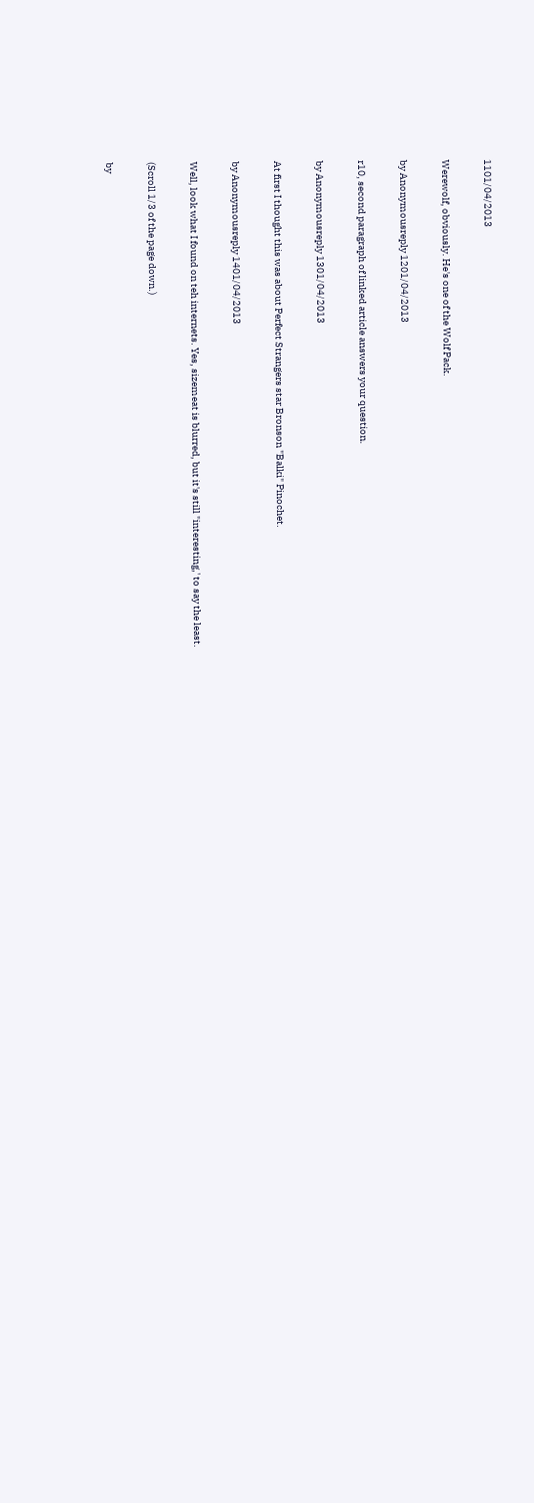1101/04/2013

Werewolf, obviously. He's one of the Wolf Pack.

by Anonymousreply 1201/04/2013

r10, second paragraph of linked article answers your question.

by Anonymousreply 1301/04/2013

At first I thought this was about Perfect Strangers star Bronson "Balki" Pinochet.

by Anonymousreply 1401/04/2013

Well, look what I found on teh internets. Yes, sizemeat is blurred, but it's still "interesting,' to say the least.

(Scroll 1/3 of the page down.)

by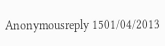Anonymousreply 1501/04/2013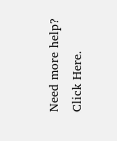Need more help? Click Here.